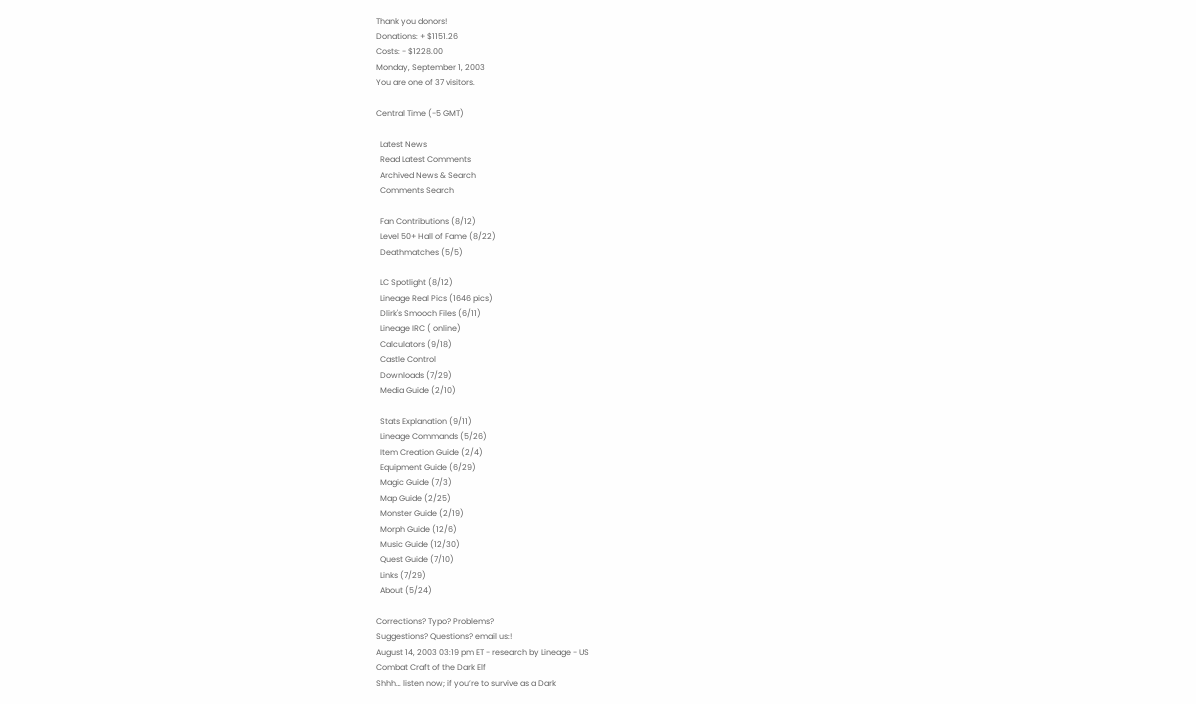Thank you donors!
Donations: + $1151.26
Costs: - $1228.00
Monday, September 1, 2003
You are one of 37 visitors.

Central Time (-5 GMT)

  Latest News
  Read Latest Comments
  Archived News & Search
  Comments Search

  Fan Contributions (8/12)
  Level 50+ Hall of Fame (8/22)
  Deathmatches (5/5)

  LC Spotlight (8/12)
  Lineage Real Pics (1646 pics)
  Dlirk's Smooch Files (6/11)
  Lineage IRC ( online)
  Calculators (9/18)
  Castle Control
  Downloads (7/29)
  Media Guide (2/10)

  Stats Explanation (9/11)
  Lineage Commands (5/26)
  Item Creation Guide (2/4)
  Equipment Guide (6/29)
  Magic Guide (7/3)
  Map Guide (2/25)
  Monster Guide (2/19)
  Morph Guide (12/6)
  Music Guide (12/30)
  Quest Guide (7/10)
  Links (7/29)
  About (5/24)

Corrections? Typo? Problems?
Suggestions? Questions? email us:!
August 14, 2003 03:19 pm ET - research by Lineage - US
Combat Craft of the Dark Elf
Shhh… listen now; if you’re to survive as a Dark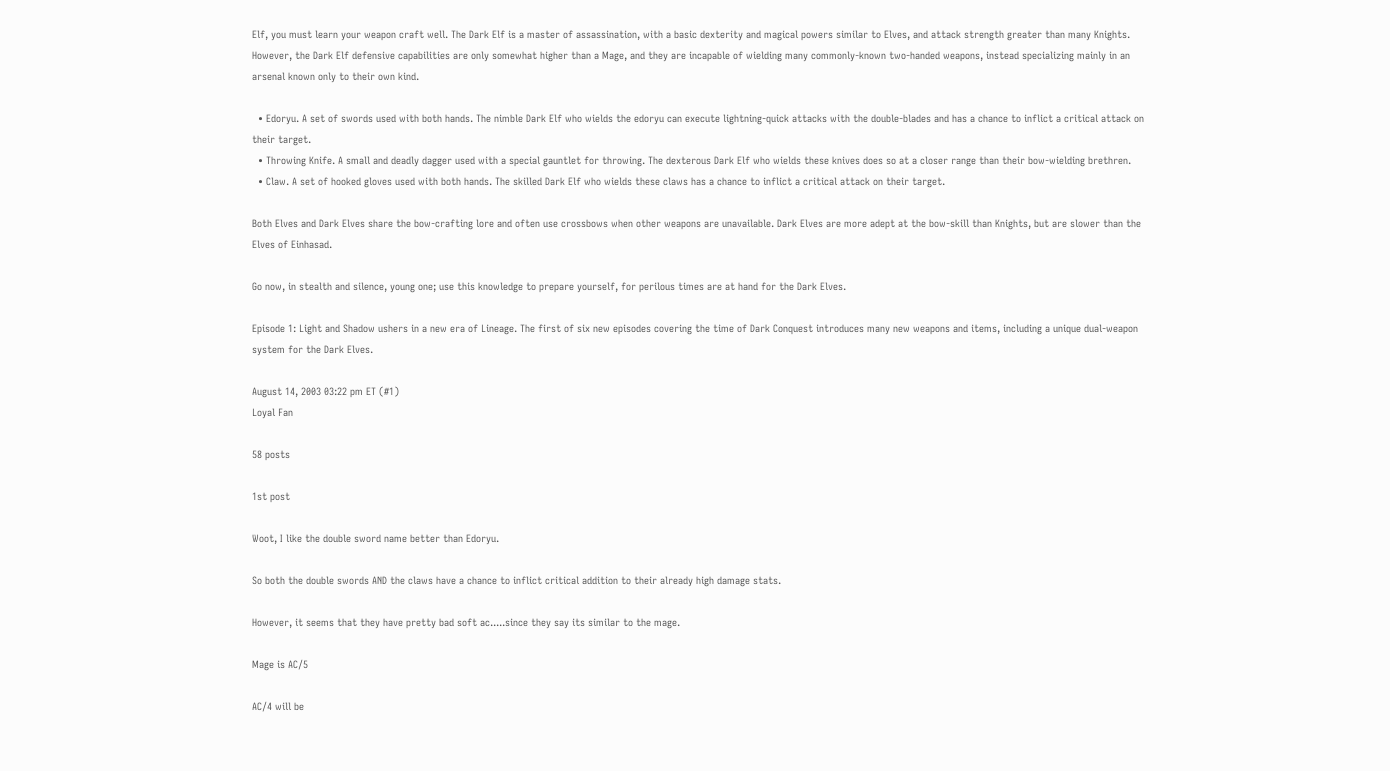Elf, you must learn your weapon craft well. The Dark Elf is a master of assassination, with a basic dexterity and magical powers similar to Elves, and attack strength greater than many Knights. However, the Dark Elf defensive capabilities are only somewhat higher than a Mage, and they are incapable of wielding many commonly-known two-handed weapons, instead specializing mainly in an arsenal known only to their own kind.

  • Edoryu. A set of swords used with both hands. The nimble Dark Elf who wields the edoryu can execute lightning-quick attacks with the double-blades and has a chance to inflict a critical attack on their target.
  • Throwing Knife. A small and deadly dagger used with a special gauntlet for throwing. The dexterous Dark Elf who wields these knives does so at a closer range than their bow-wielding brethren.
  • Claw. A set of hooked gloves used with both hands. The skilled Dark Elf who wields these claws has a chance to inflict a critical attack on their target.

Both Elves and Dark Elves share the bow-crafting lore and often use crossbows when other weapons are unavailable. Dark Elves are more adept at the bow-skill than Knights, but are slower than the Elves of Einhasad.

Go now, in stealth and silence, young one; use this knowledge to prepare yourself, for perilous times are at hand for the Dark Elves.

Episode 1: Light and Shadow ushers in a new era of Lineage. The first of six new episodes covering the time of Dark Conquest introduces many new weapons and items, including a unique dual-weapon system for the Dark Elves.

August 14, 2003 03:22 pm ET (#1)
Loyal Fan

58 posts

1st post

Woot, I like the double sword name better than Edoryu.

So both the double swords AND the claws have a chance to inflict critical addition to their already high damage stats.

However, it seems that they have pretty bad soft ac.....since they say its similar to the mage.

Mage is AC/5

AC/4 will be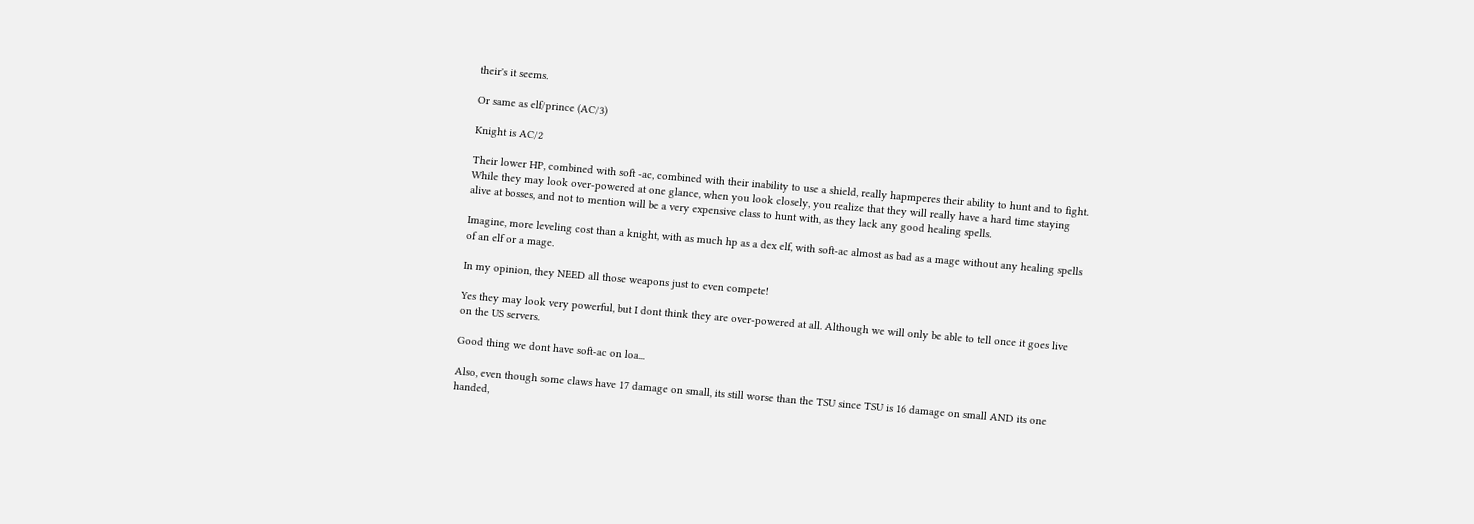their's it seems.

Or same as elf/prince (AC/3)

Knight is AC/2

Their lower HP, combined with soft -ac, combined with their inability to use a shield, really hapmperes their ability to hunt and to fight. While they may look over-powered at one glance, when you look closely, you realize that they will really have a hard time staying alive at bosses, and not to mention will be a very expensive class to hunt with, as they lack any good healing spells.

Imagine, more leveling cost than a knight, with as much hp as a dex elf, with soft-ac almost as bad as a mage without any healing spells of an elf or a mage.

In my opinion, they NEED all those weapons just to even compete!

Yes they may look very powerful, but I dont think they are over-powered at all. Although we will only be able to tell once it goes live on the US servers.

Good thing we dont have soft-ac on loa...

Also, even though some claws have 17 damage on small, its still worse than the TSU since TSU is 16 damage on small AND its one handed,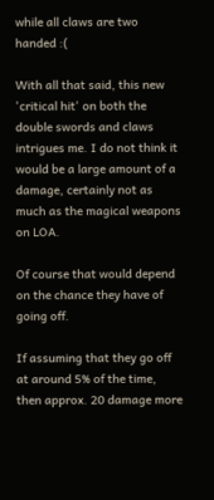while all claws are two handed :(

With all that said, this new 'critical hit' on both the double swords and claws intrigues me. I do not think it would be a large amount of a damage, certainly not as much as the magical weapons on LOA.

Of course that would depend on the chance they have of going off.

If assuming that they go off at around 5% of the time, then approx. 20 damage more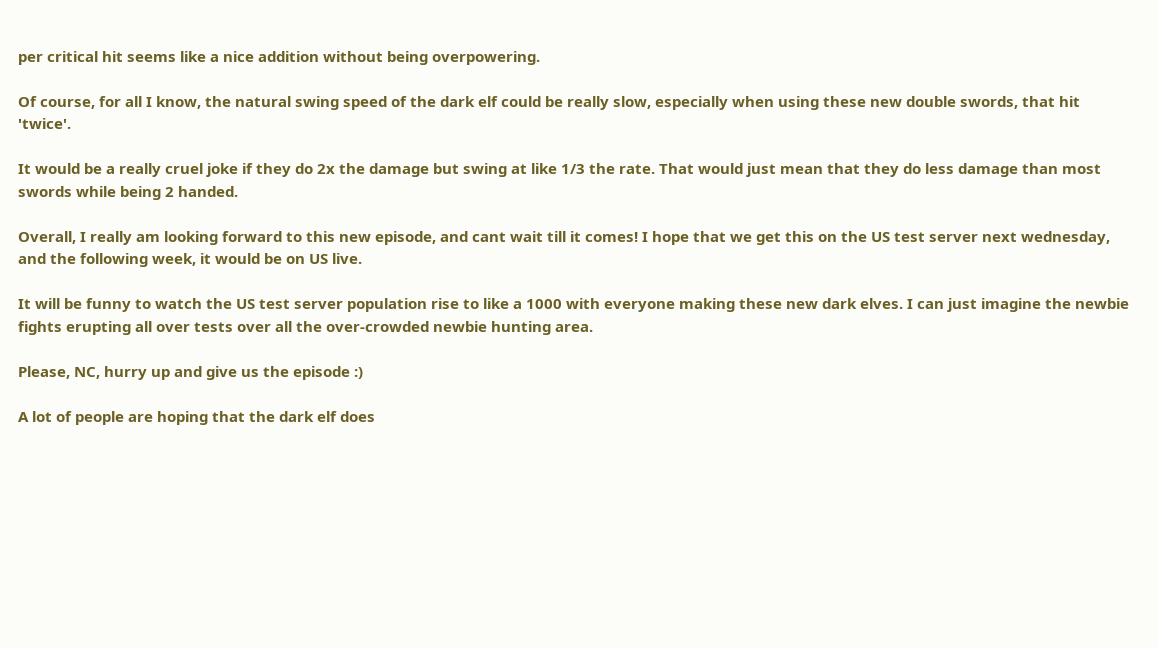per critical hit seems like a nice addition without being overpowering.

Of course, for all I know, the natural swing speed of the dark elf could be really slow, especially when using these new double swords, that hit 'twice'.

It would be a really cruel joke if they do 2x the damage but swing at like 1/3 the rate. That would just mean that they do less damage than most swords while being 2 handed.

Overall, I really am looking forward to this new episode, and cant wait till it comes! I hope that we get this on the US test server next wednesday, and the following week, it would be on US live.

It will be funny to watch the US test server population rise to like a 1000 with everyone making these new dark elves. I can just imagine the newbie fights erupting all over tests over all the over-crowded newbie hunting area.

Please, NC, hurry up and give us the episode :)

A lot of people are hoping that the dark elf does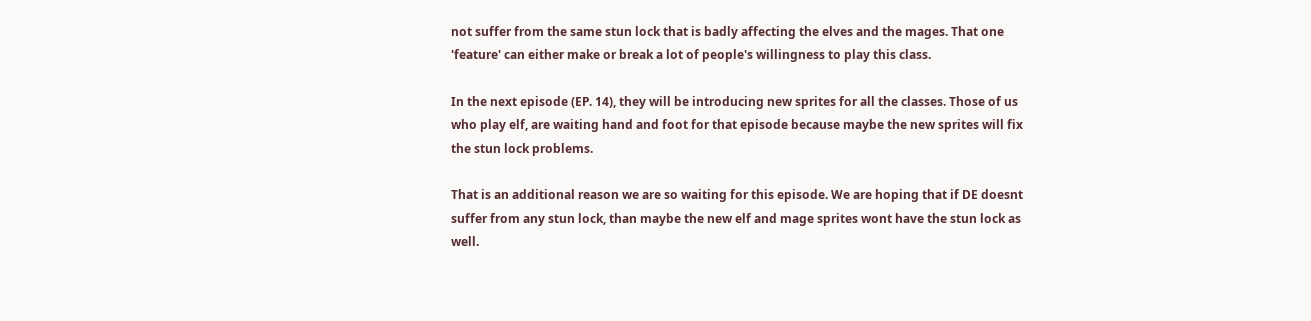not suffer from the same stun lock that is badly affecting the elves and the mages. That one 'feature' can either make or break a lot of people's willingness to play this class.

In the next episode (EP. 14), they will be introducing new sprites for all the classes. Those of us who play elf, are waiting hand and foot for that episode because maybe the new sprites will fix the stun lock problems.

That is an additional reason we are so waiting for this episode. We are hoping that if DE doesnt suffer from any stun lock, than maybe the new elf and mage sprites wont have the stun lock as well.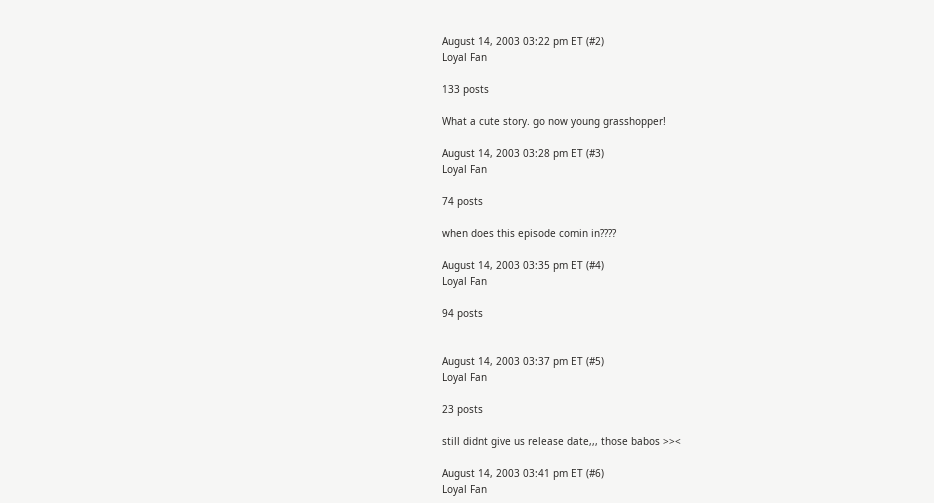August 14, 2003 03:22 pm ET (#2)
Loyal Fan

133 posts

What a cute story. go now young grasshopper!

August 14, 2003 03:28 pm ET (#3)
Loyal Fan

74 posts

when does this episode comin in????

August 14, 2003 03:35 pm ET (#4)
Loyal Fan

94 posts


August 14, 2003 03:37 pm ET (#5)
Loyal Fan

23 posts

still didnt give us release date,,, those babos >><

August 14, 2003 03:41 pm ET (#6)
Loyal Fan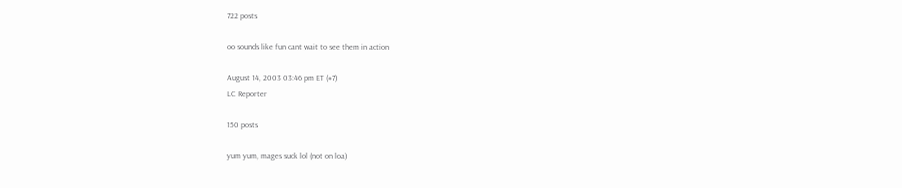722 posts

oo sounds like fun cant wait to see them in action

August 14, 2003 03:46 pm ET (#7)
LC Reporter

150 posts

yum yum, mages suck lol (not on loa)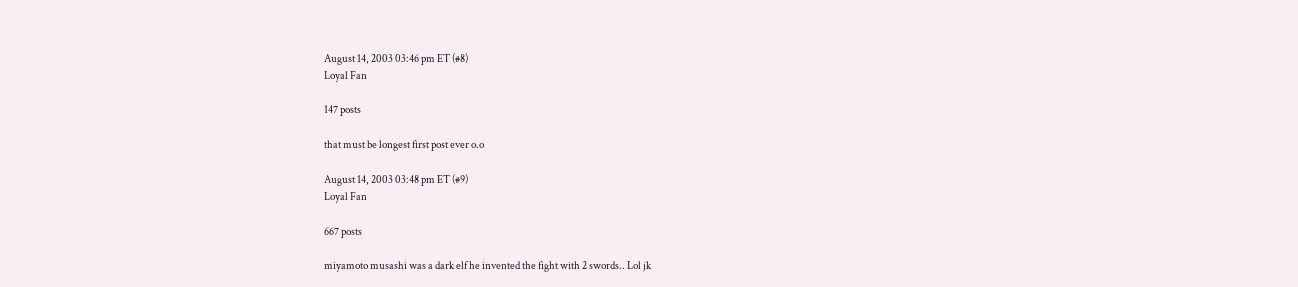August 14, 2003 03:46 pm ET (#8)
Loyal Fan

147 posts

that must be longest first post ever o.o

August 14, 2003 03:48 pm ET (#9)
Loyal Fan

667 posts

miyamoto musashi was a dark elf he invented the fight with 2 swords.. Lol jk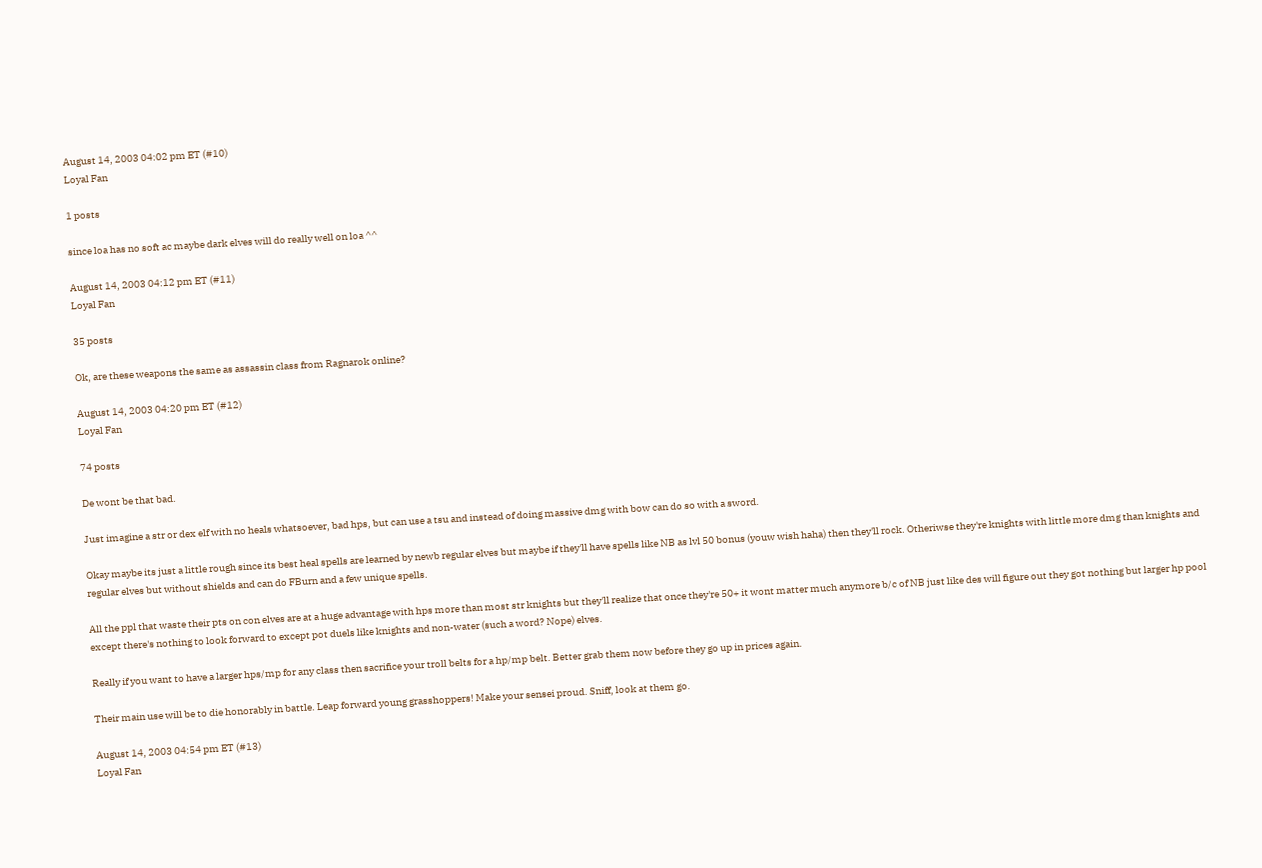August 14, 2003 04:02 pm ET (#10)
Loyal Fan

1 posts

since loa has no soft ac maybe dark elves will do really well on loa ^^

August 14, 2003 04:12 pm ET (#11)
Loyal Fan

35 posts

Ok, are these weapons the same as assassin class from Ragnarok online?

August 14, 2003 04:20 pm ET (#12)
Loyal Fan

74 posts

De wont be that bad.

Just imagine a str or dex elf with no heals whatsoever, bad hps, but can use a tsu and instead of doing massive dmg with bow can do so with a sword.

Okay maybe its just a little rough since its best heal spells are learned by newb regular elves but maybe if they'll have spells like NB as lvl 50 bonus (youw wish haha) then they'll rock. Otheriwse they're knights with little more dmg than knights and regular elves but without shields and can do FBurn and a few unique spells.

All the ppl that waste their pts on con elves are at a huge advantage with hps more than most str knights but they'll realize that once they're 50+ it wont matter much anymore b/c of NB just like des will figure out they got nothing but larger hp pool except there's nothing to look forward to except pot duels like knights and non-water (such a word? Nope) elves.

Really if you want to have a larger hps/mp for any class then sacrifice your troll belts for a hp/mp belt. Better grab them now before they go up in prices again.

Their main use will be to die honorably in battle. Leap forward young grasshoppers! Make your sensei proud. Sniff, look at them go.

August 14, 2003 04:54 pm ET (#13)
Loyal Fan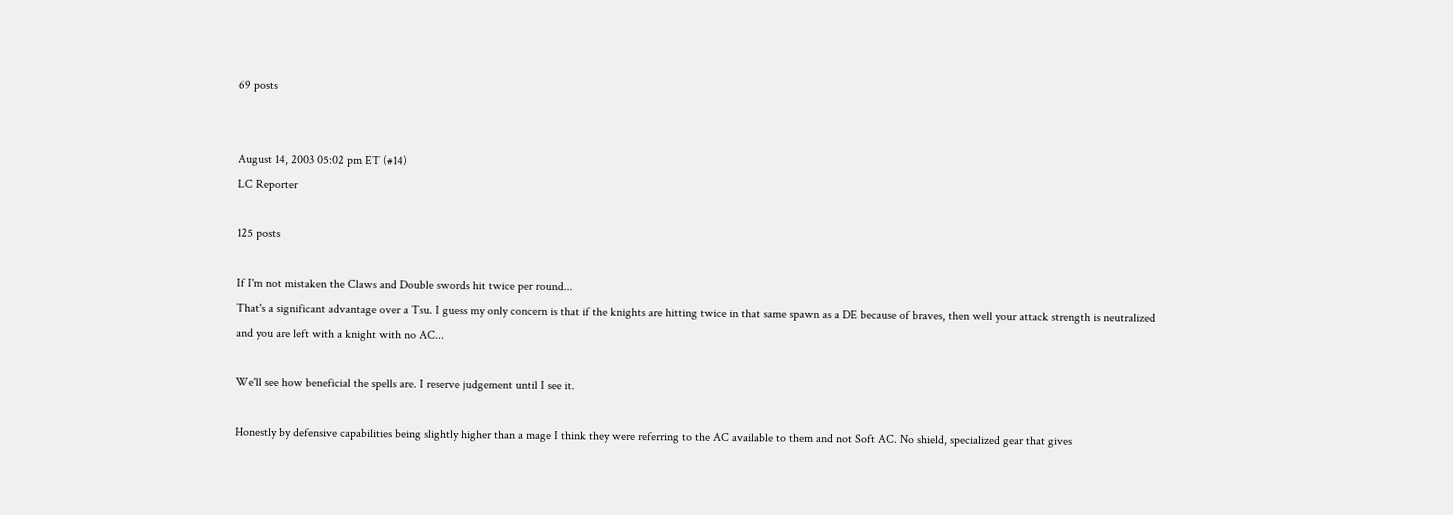69 posts


August 14, 2003 05:02 pm ET (#14)
LC Reporter

125 posts

If I'm not mistaken the Claws and Double swords hit twice per round...
That's a significant advantage over a Tsu. I guess my only concern is that if the knights are hitting twice in that same spawn as a DE because of braves, then well your attack strength is neutralized and you are left with a knight with no AC...

We'll see how beneficial the spells are. I reserve judgement until I see it.

Honestly by defensive capabilities being slightly higher than a mage I think they were referring to the AC available to them and not Soft AC. No shield, specialized gear that gives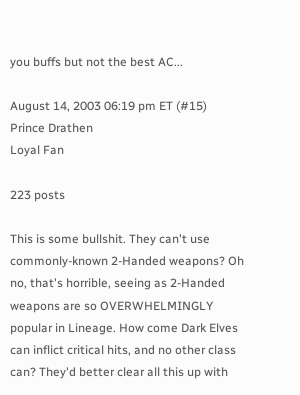you buffs but not the best AC...

August 14, 2003 06:19 pm ET (#15)
Prince Drathen
Loyal Fan

223 posts

This is some bullshit. They can't use commonly-known 2-Handed weapons? Oh no, that's horrible, seeing as 2-Handed weapons are so OVERWHELMINGLY popular in Lineage. How come Dark Elves can inflict critical hits, and no other class can? They'd better clear all this up with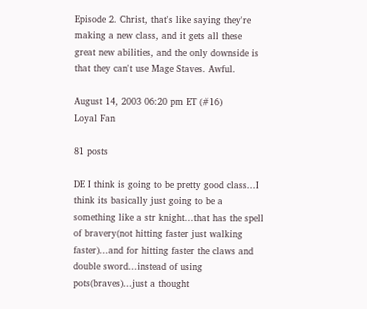Episode 2. Christ, that's like saying they're making a new class, and it gets all these great new abilities, and the only downside is that they can't use Mage Staves. Awful.

August 14, 2003 06:20 pm ET (#16)
Loyal Fan

81 posts

DE I think is going to be pretty good class...I think its basically just going to be a something like a str knight...that has the spell of bravery(not hitting faster just walking faster)...and for hitting faster the claws and double sword...instead of using pots(braves)...just a thought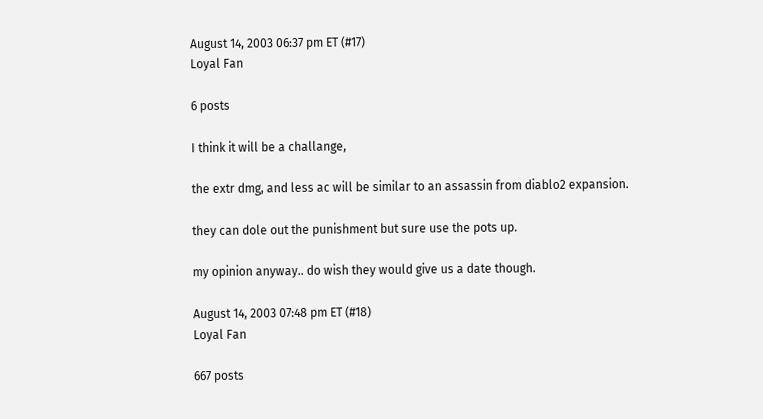August 14, 2003 06:37 pm ET (#17)
Loyal Fan

6 posts

I think it will be a challange,

the extr dmg, and less ac will be similar to an assassin from diablo2 expansion.

they can dole out the punishment but sure use the pots up.

my opinion anyway.. do wish they would give us a date though.

August 14, 2003 07:48 pm ET (#18)
Loyal Fan

667 posts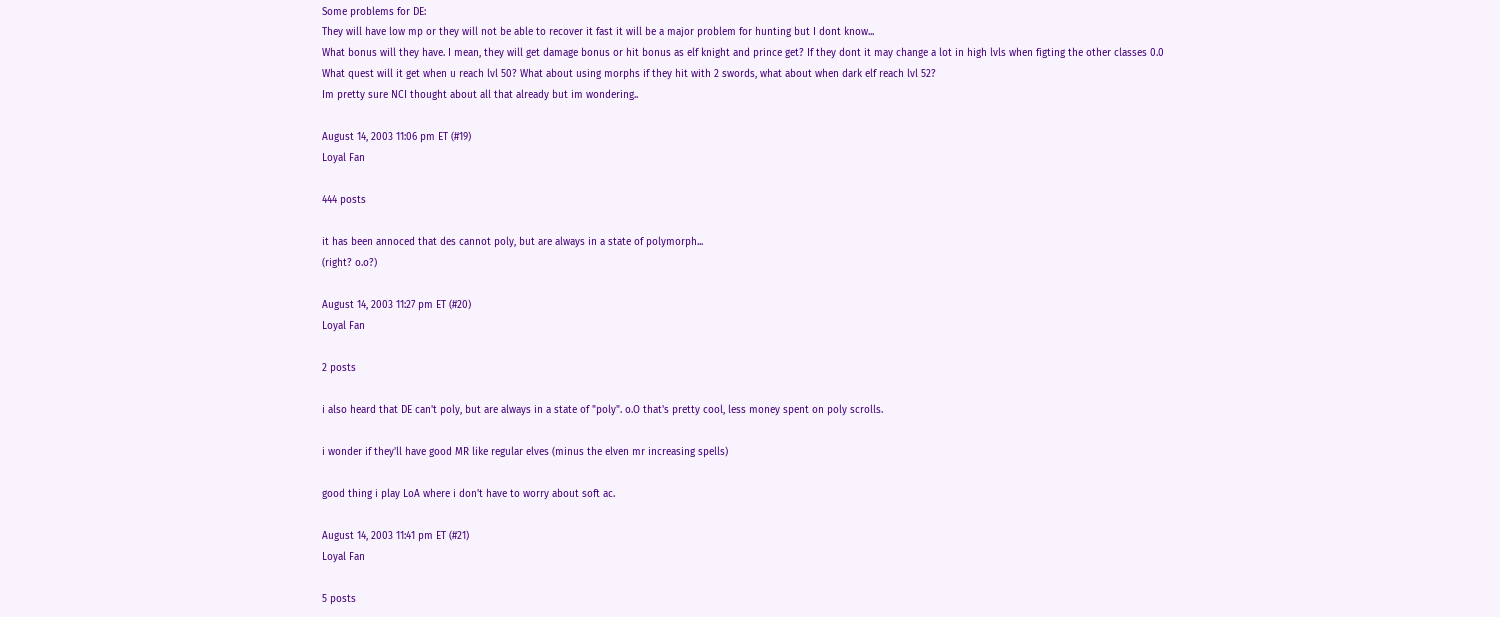Some problems for DE:
They will have low mp or they will not be able to recover it fast it will be a major problem for hunting but I dont know...
What bonus will they have. I mean, they will get damage bonus or hit bonus as elf knight and prince get? If they dont it may change a lot in high lvls when figting the other classes 0.0
What quest will it get when u reach lvl 50? What about using morphs if they hit with 2 swords, what about when dark elf reach lvl 52?
Im pretty sure NCI thought about all that already but im wondering..

August 14, 2003 11:06 pm ET (#19)
Loyal Fan

444 posts

it has been annoced that des cannot poly, but are always in a state of polymorph...
(right? o.o?)

August 14, 2003 11:27 pm ET (#20)
Loyal Fan

2 posts

i also heard that DE can't poly, but are always in a state of "poly". o.O that's pretty cool, less money spent on poly scrolls.

i wonder if they'll have good MR like regular elves (minus the elven mr increasing spells)

good thing i play LoA where i don't have to worry about soft ac.

August 14, 2003 11:41 pm ET (#21)
Loyal Fan

5 posts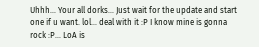Uhhh... Your all dorks... Just wait for the update and start one if u want. lol... deal with it :P I know mine is gonna rock :P... LoA is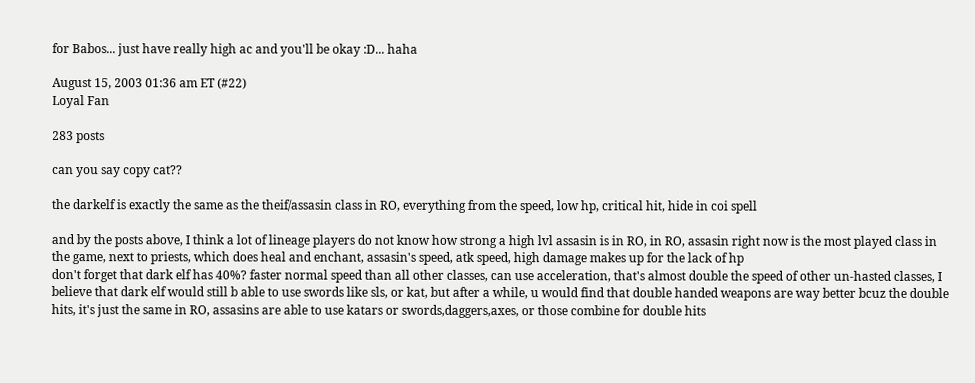for Babos... just have really high ac and you'll be okay :D... haha

August 15, 2003 01:36 am ET (#22)
Loyal Fan

283 posts

can you say copy cat??

the darkelf is exactly the same as the theif/assasin class in RO, everything from the speed, low hp, critical hit, hide in coi spell

and by the posts above, I think a lot of lineage players do not know how strong a high lvl assasin is in RO, in RO, assasin right now is the most played class in the game, next to priests, which does heal and enchant, assasin's speed, atk speed, high damage makes up for the lack of hp
don't forget that dark elf has 40%? faster normal speed than all other classes, can use acceleration, that's almost double the speed of other un-hasted classes, I believe that dark elf would still b able to use swords like sls, or kat, but after a while, u would find that double handed weapons are way better bcuz the double hits, it's just the same in RO, assasins are able to use katars or swords,daggers,axes, or those combine for double hits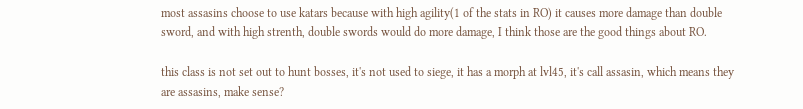most assasins choose to use katars because with high agility(1 of the stats in RO) it causes more damage than double sword, and with high strenth, double swords would do more damage, I think those are the good things about RO.

this class is not set out to hunt bosses, it's not used to siege, it has a morph at lvl45, it's call assasin, which means they are assasins, make sense?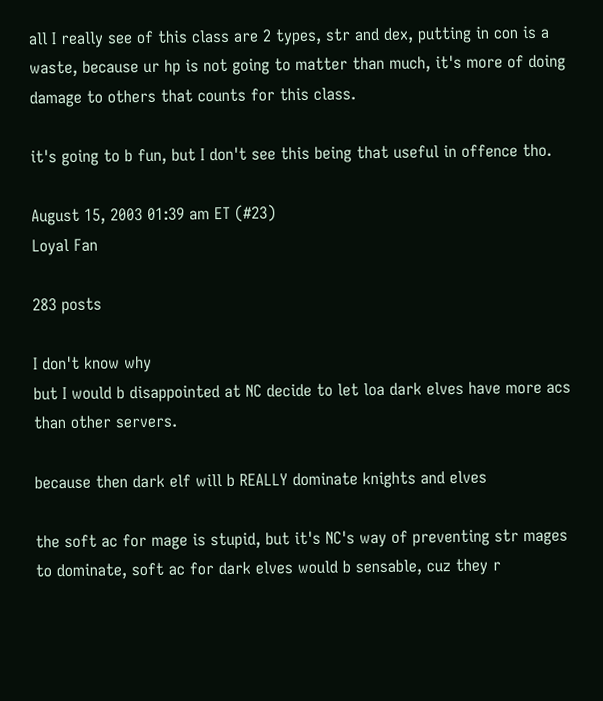all I really see of this class are 2 types, str and dex, putting in con is a waste, because ur hp is not going to matter than much, it's more of doing damage to others that counts for this class.

it's going to b fun, but I don't see this being that useful in offence tho.

August 15, 2003 01:39 am ET (#23)
Loyal Fan

283 posts

I don't know why
but I would b disappointed at NC decide to let loa dark elves have more acs than other servers.

because then dark elf will b REALLY dominate knights and elves

the soft ac for mage is stupid, but it's NC's way of preventing str mages to dominate, soft ac for dark elves would b sensable, cuz they r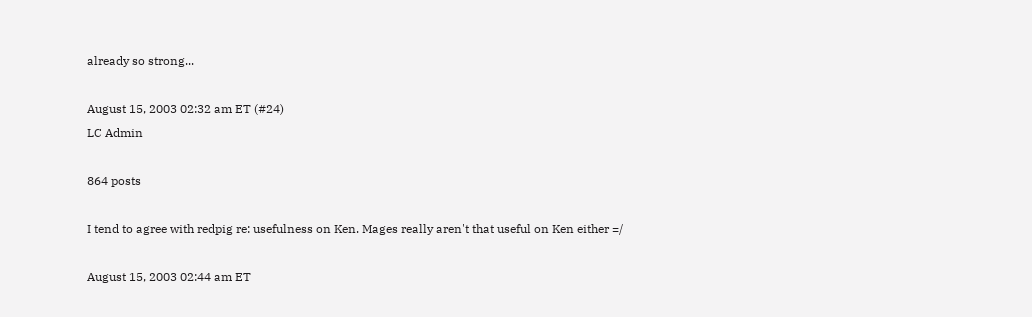already so strong...

August 15, 2003 02:32 am ET (#24)
LC Admin

864 posts

I tend to agree with redpig re: usefulness on Ken. Mages really aren't that useful on Ken either =/

August 15, 2003 02:44 am ET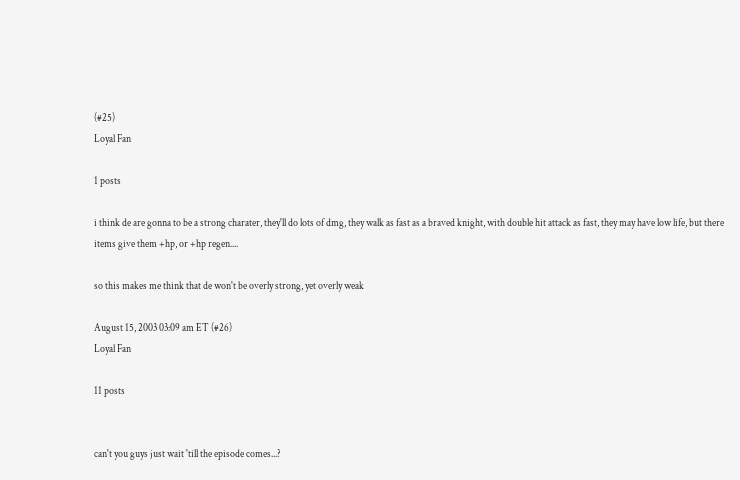(#25)
Loyal Fan

1 posts

i think de are gonna to be a strong charater, they'll do lots of dmg, they walk as fast as a braved knight, with double hit attack as fast, they may have low life, but there items give them +hp, or +hp regen....

so this makes me think that de won't be overly strong, yet overly weak

August 15, 2003 03:09 am ET (#26)
Loyal Fan

11 posts


can't you guys just wait 'till the episode comes...?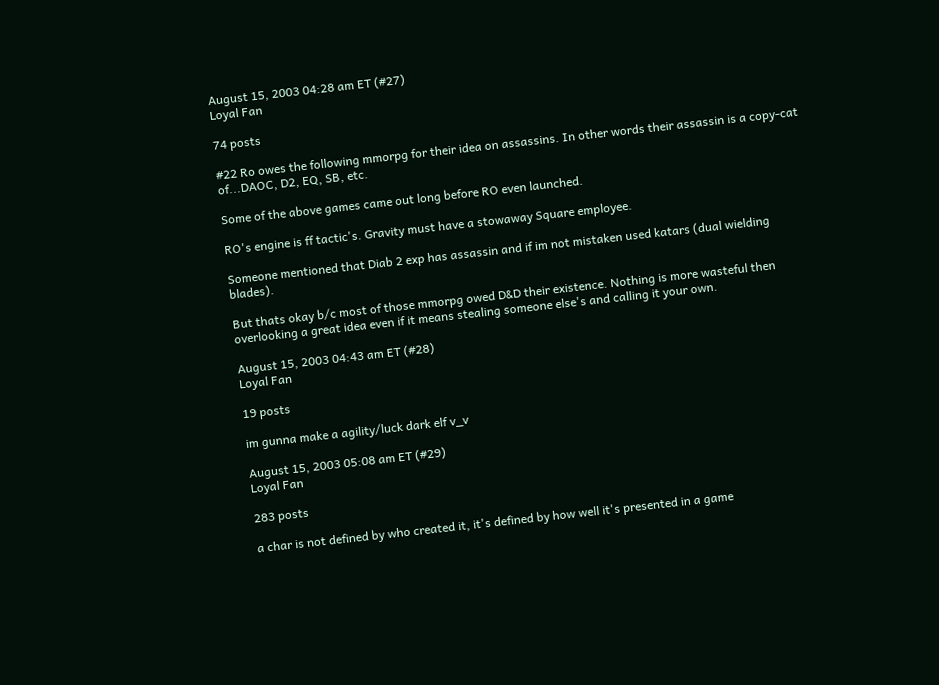August 15, 2003 04:28 am ET (#27)
Loyal Fan

74 posts

#22 Ro owes the following mmorpg for their idea on assassins. In other words their assassin is a copy-cat of...DAOC, D2, EQ, SB, etc.

Some of the above games came out long before RO even launched.

RO's engine is ff tactic's. Gravity must have a stowaway Square employee.

Someone mentioned that Diab 2 exp has assassin and if im not mistaken used katars (dual wielding blades).

But thats okay b/c most of those mmorpg owed D&D their existence. Nothing is more wasteful then overlooking a great idea even if it means stealing someone else's and calling it your own.

August 15, 2003 04:43 am ET (#28)
Loyal Fan

19 posts

im gunna make a agility/luck dark elf v_v

August 15, 2003 05:08 am ET (#29)
Loyal Fan

283 posts

a char is not defined by who created it, it's defined by how well it's presented in a game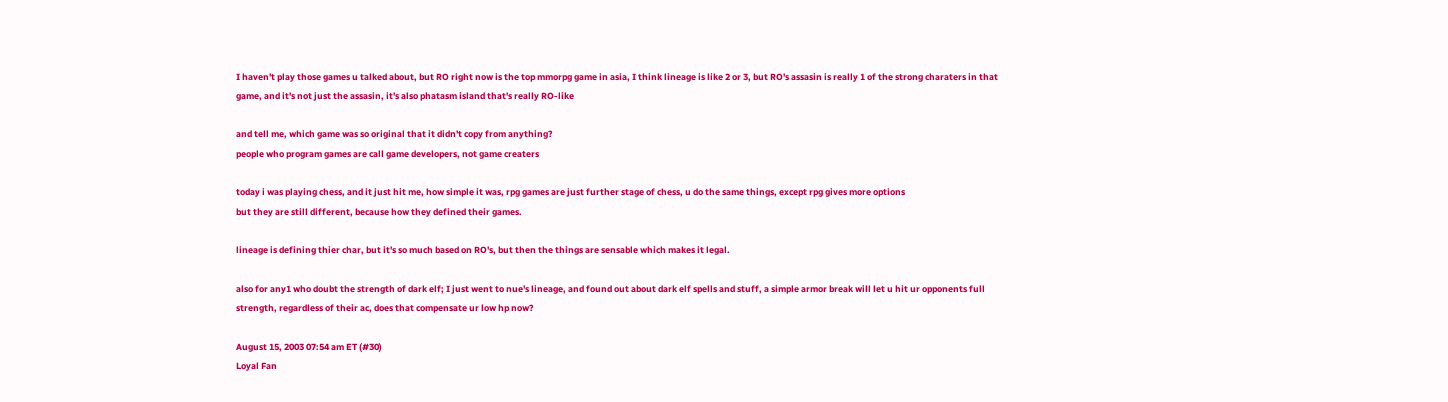I haven't play those games u talked about, but RO right now is the top mmorpg game in asia, I think lineage is like 2 or 3, but RO's assasin is really 1 of the strong charaters in that game, and it's not just the assasin, it's also phatasm island that's really RO-like

and tell me, which game was so original that it didn't copy from anything?
people who program games are call game developers, not game creaters

today i was playing chess, and it just hit me, how simple it was, rpg games are just further stage of chess, u do the same things, except rpg gives more options
but they are still different, because how they defined their games.

lineage is defining thier char, but it's so much based on RO's, but then the things are sensable which makes it legal.

also for any1 who doubt the strength of dark elf; I just went to nue's lineage, and found out about dark elf spells and stuff, a simple armor break will let u hit ur opponents full strength, regardless of their ac, does that compensate ur low hp now?

August 15, 2003 07:54 am ET (#30)
Loyal Fan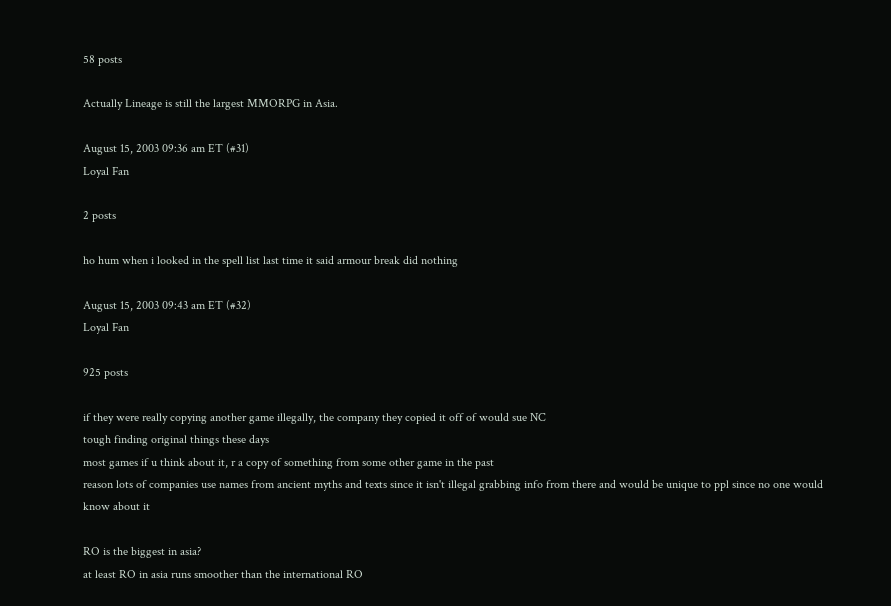58 posts

Actually Lineage is still the largest MMORPG in Asia.

August 15, 2003 09:36 am ET (#31)
Loyal Fan

2 posts

ho hum when i looked in the spell list last time it said armour break did nothing

August 15, 2003 09:43 am ET (#32)
Loyal Fan

925 posts

if they were really copying another game illegally, the company they copied it off of would sue NC
tough finding original things these days
most games if u think about it, r a copy of something from some other game in the past
reason lots of companies use names from ancient myths and texts since it isn't illegal grabbing info from there and would be unique to ppl since no one would know about it

RO is the biggest in asia?
at least RO in asia runs smoother than the international RO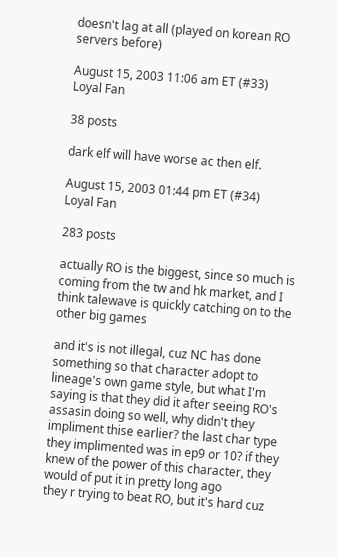doesn't lag at all (played on korean RO servers before)

August 15, 2003 11:06 am ET (#33)
Loyal Fan

38 posts

dark elf will have worse ac then elf.

August 15, 2003 01:44 pm ET (#34)
Loyal Fan

283 posts

actually RO is the biggest, since so much is coming from the tw and hk market, and I think talewave is quickly catching on to the other big games

and it's is not illegal, cuz NC has done something so that character adopt to lineage's own game style, but what I'm saying is that they did it after seeing RO's assasin doing so well, why didn't they impliment thise earlier? the last char type they implimented was in ep9 or 10? if they knew of the power of this character, they would of put it in pretty long ago
they r trying to beat RO, but it's hard cuz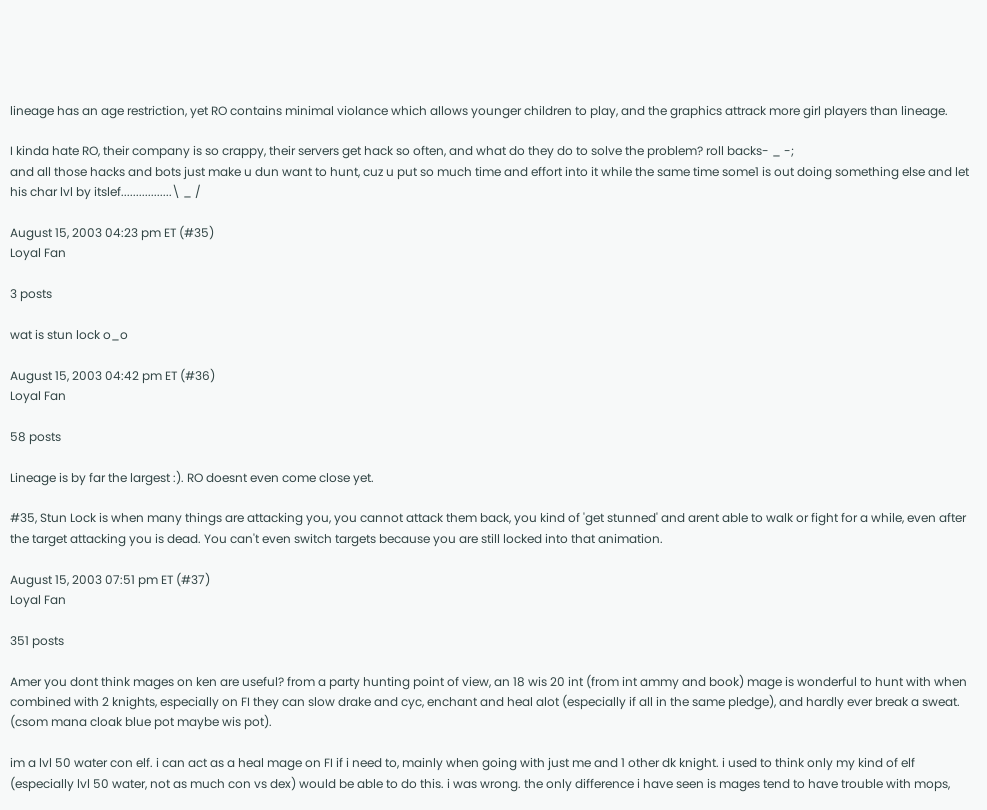lineage has an age restriction, yet RO contains minimal violance which allows younger children to play, and the graphics attrack more girl players than lineage.

I kinda hate RO, their company is so crappy, their servers get hack so often, and what do they do to solve the problem? roll backs- _ -;
and all those hacks and bots just make u dun want to hunt, cuz u put so much time and effort into it while the same time some1 is out doing something else and let his char lvl by itslef.................\ _ /

August 15, 2003 04:23 pm ET (#35)
Loyal Fan

3 posts

wat is stun lock o_o

August 15, 2003 04:42 pm ET (#36)
Loyal Fan

58 posts

Lineage is by far the largest :). RO doesnt even come close yet.

#35, Stun Lock is when many things are attacking you, you cannot attack them back, you kind of 'get stunned' and arent able to walk or fight for a while, even after the target attacking you is dead. You can't even switch targets because you are still locked into that animation.

August 15, 2003 07:51 pm ET (#37)
Loyal Fan

351 posts

Amer you dont think mages on ken are useful? from a party hunting point of view, an 18 wis 20 int (from int ammy and book) mage is wonderful to hunt with when combined with 2 knights, especially on FI they can slow drake and cyc, enchant and heal alot (especially if all in the same pledge), and hardly ever break a sweat. (csom mana cloak blue pot maybe wis pot).

im a lvl 50 water con elf. i can act as a heal mage on FI if i need to, mainly when going with just me and 1 other dk knight. i used to think only my kind of elf (especially lvl 50 water, not as much con vs dex) would be able to do this. i was wrong. the only difference i have seen is mages tend to have trouble with mops,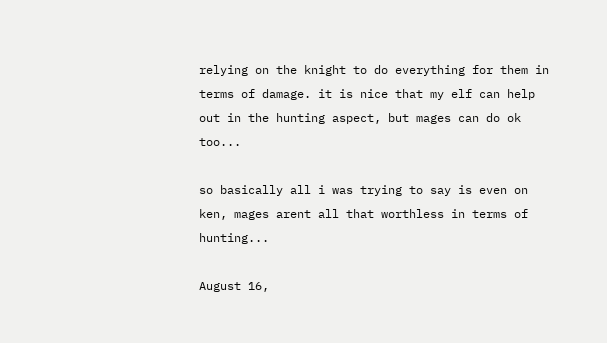relying on the knight to do everything for them in terms of damage. it is nice that my elf can help out in the hunting aspect, but mages can do ok too...

so basically all i was trying to say is even on ken, mages arent all that worthless in terms of hunting...

August 16,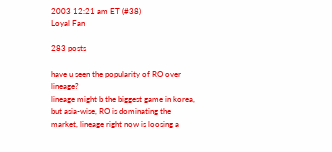2003 12:21 am ET (#38)
Loyal Fan

283 posts

have u seen the popularity of RO over lineage?
lineage might b the biggest game in korea, but asia-wise, RO is dominating the market, lineage right now is loosing a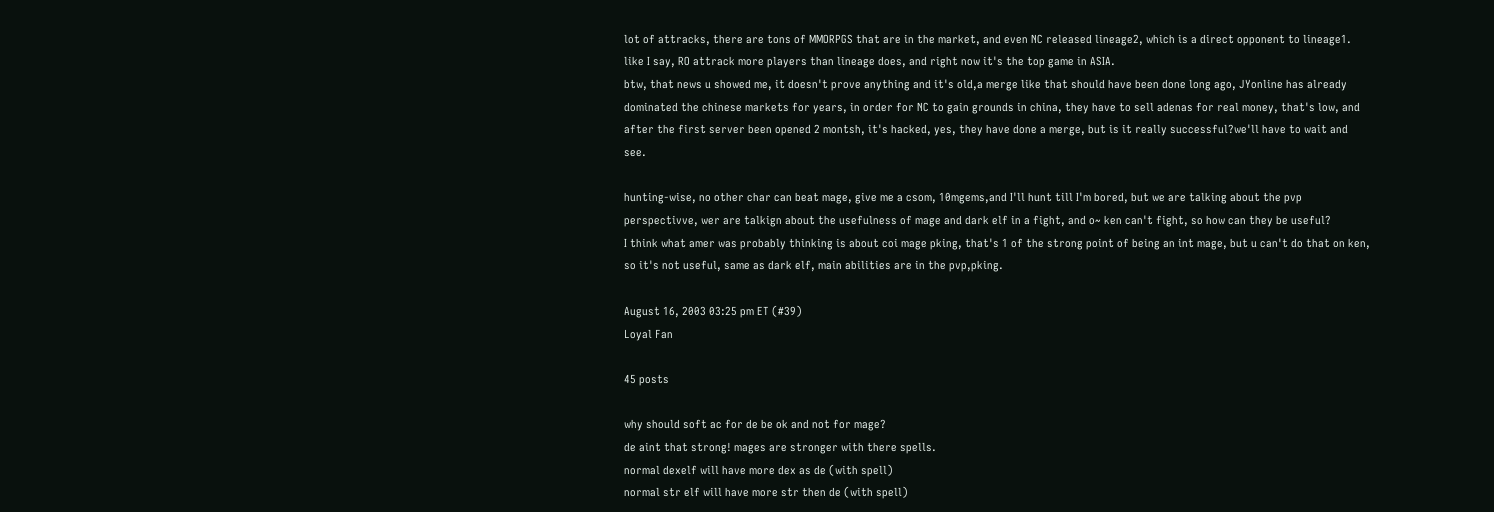lot of attracks, there are tons of MMORPGS that are in the market, and even NC released lineage2, which is a direct opponent to lineage1.
like I say, RO attrack more players than lineage does, and right now it's the top game in ASIA.
btw, that news u showed me, it doesn't prove anything and it's old,a merge like that should have been done long ago, JYonline has already dominated the chinese markets for years, in order for NC to gain grounds in china, they have to sell adenas for real money, that's low, and after the first server been opened 2 montsh, it's hacked, yes, they have done a merge, but is it really successful?we'll have to wait and see.

hunting-wise, no other char can beat mage, give me a csom, 10mgems,and I'll hunt till I'm bored, but we are talking about the pvp perspectivve, wer are talkign about the usefulness of mage and dark elf in a fight, and o~ ken can't fight, so how can they be useful?
I think what amer was probably thinking is about coi mage pking, that's 1 of the strong point of being an int mage, but u can't do that on ken, so it's not useful, same as dark elf, main abilities are in the pvp,pking.

August 16, 2003 03:25 pm ET (#39)
Loyal Fan

45 posts

why should soft ac for de be ok and not for mage?
de aint that strong! mages are stronger with there spells.
normal dexelf will have more dex as de (with spell)
normal str elf will have more str then de (with spell)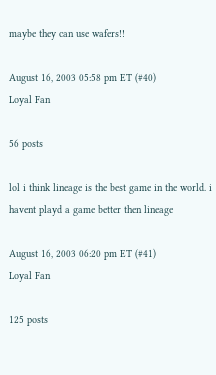maybe they can use wafers!!

August 16, 2003 05:58 pm ET (#40)
Loyal Fan

56 posts

lol i think lineage is the best game in the world. i havent playd a game better then lineage

August 16, 2003 06:20 pm ET (#41)
Loyal Fan

125 posts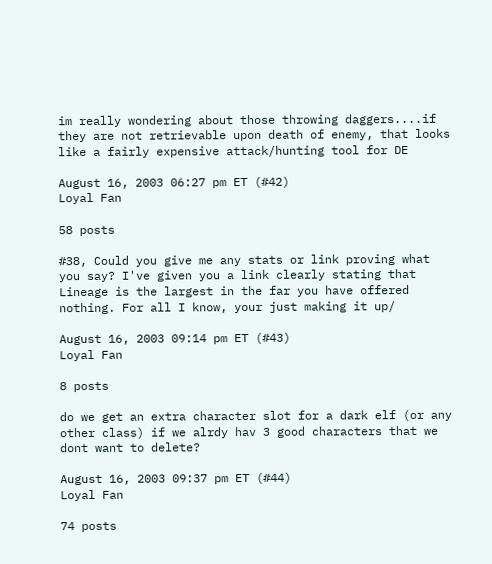im really wondering about those throwing daggers....if they are not retrievable upon death of enemy, that looks like a fairly expensive attack/hunting tool for DE

August 16, 2003 06:27 pm ET (#42)
Loyal Fan

58 posts

#38, Could you give me any stats or link proving what you say? I've given you a link clearly stating that Lineage is the largest in the far you have offered nothing. For all I know, your just making it up/

August 16, 2003 09:14 pm ET (#43)
Loyal Fan

8 posts

do we get an extra character slot for a dark elf (or any other class) if we alrdy hav 3 good characters that we dont want to delete?

August 16, 2003 09:37 pm ET (#44)
Loyal Fan

74 posts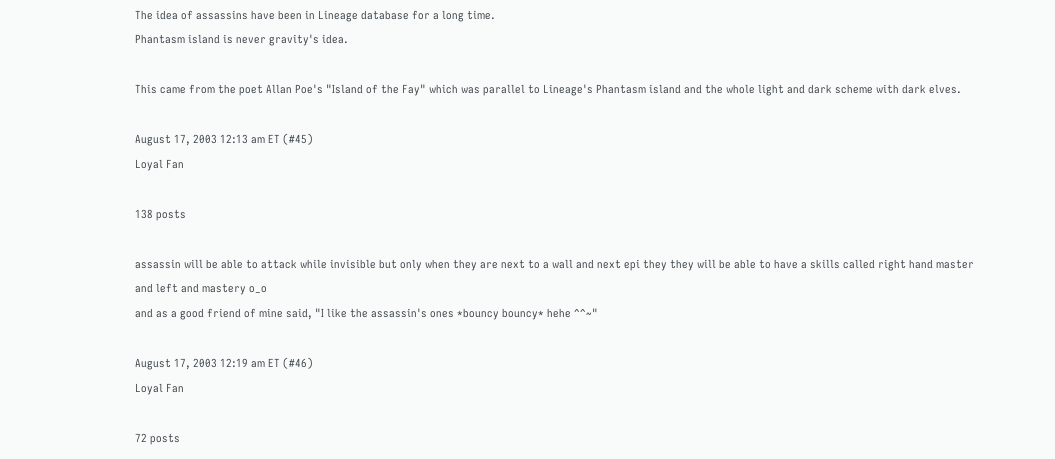The idea of assassins have been in Lineage database for a long time.
Phantasm island is never gravity's idea.

This came from the poet Allan Poe's "Island of the Fay" which was parallel to Lineage's Phantasm island and the whole light and dark scheme with dark elves.

August 17, 2003 12:13 am ET (#45)
Loyal Fan

138 posts

assassin will be able to attack while invisible but only when they are next to a wall and next epi they they will be able to have a skills called right hand master and left and mastery o_o
and as a good friend of mine said, "I like the assassin's ones *bouncy bouncy* hehe ^^~"

August 17, 2003 12:19 am ET (#46)
Loyal Fan

72 posts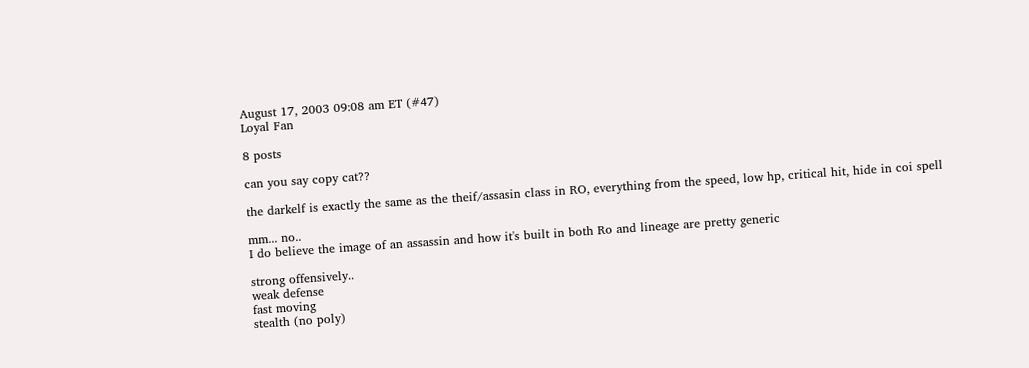August 17, 2003 09:08 am ET (#47)
Loyal Fan

8 posts

can you say copy cat??

the darkelf is exactly the same as the theif/assasin class in RO, everything from the speed, low hp, critical hit, hide in coi spell

mm... no..
I do believe the image of an assassin and how it's built in both Ro and lineage are pretty generic

strong offensively..
weak defense
fast moving
stealth (no poly)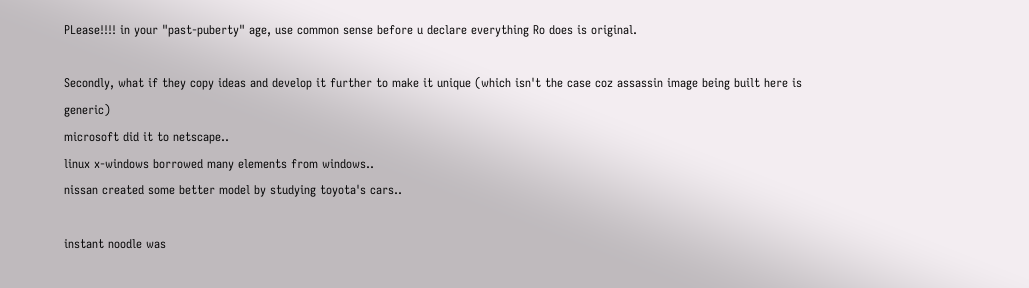PLease!!!! in your "past-puberty" age, use common sense before u declare everything Ro does is original.

Secondly, what if they copy ideas and develop it further to make it unique (which isn't the case coz assassin image being built here is generic)
microsoft did it to netscape..
linux x-windows borrowed many elements from windows..
nissan created some better model by studying toyota's cars..

instant noodle was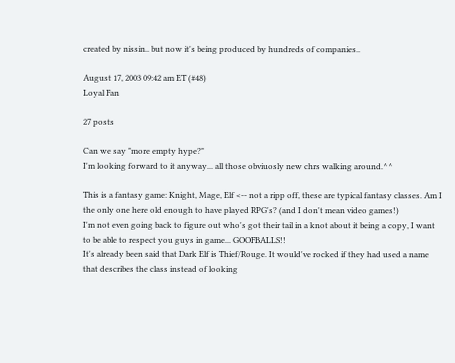created by nissin.. but now it's being produced by hundreds of companies..

August 17, 2003 09:42 am ET (#48)
Loyal Fan

27 posts

Can we say "more empty hype?"
I'm looking forward to it anyway... all those obviuosly new chrs walking around.^^

This is a fantasy game: Knight, Mage, Elf <-- not a ripp off, these are typical fantasy classes. Am I the only one here old enough to have played RPG's? (and I don't mean video games!)
I'm not even going back to figure out who's got their tail in a knot about it being a copy, I want to be able to respect you guys in game... GOOFBALLS!!
It's already been said that Dark Elf is Thief/Rouge. It would've rocked if they had used a name that describes the class instead of looking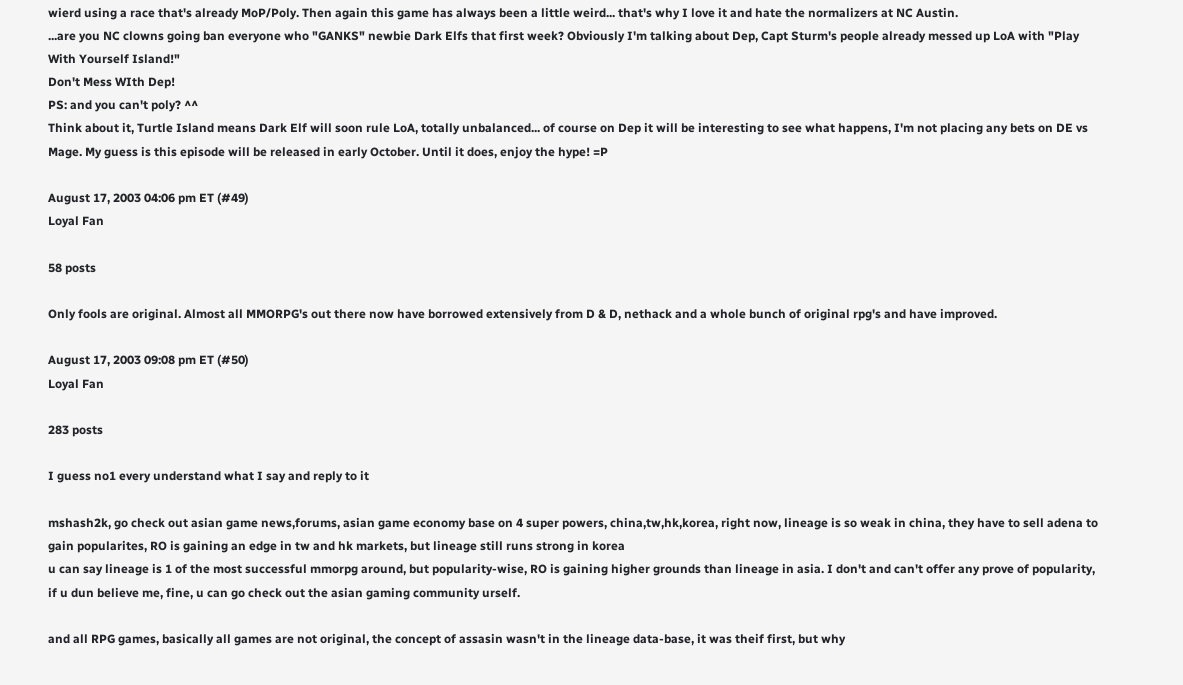wierd using a race that's already MoP/Poly. Then again this game has always been a little weird... that's why I love it and hate the normalizers at NC Austin.
...are you NC clowns going ban everyone who "GANKS" newbie Dark Elfs that first week? Obviously I'm talking about Dep, Capt Sturm's people already messed up LoA with "Play With Yourself Island!"
Don't Mess WIth Dep!
PS: and you can't poly? ^^
Think about it, Turtle Island means Dark Elf will soon rule LoA, totally unbalanced... of course on Dep it will be interesting to see what happens, I'm not placing any bets on DE vs Mage. My guess is this episode will be released in early October. Until it does, enjoy the hype! =P

August 17, 2003 04:06 pm ET (#49)
Loyal Fan

58 posts

Only fools are original. Almost all MMORPG's out there now have borrowed extensively from D & D, nethack and a whole bunch of original rpg's and have improved.

August 17, 2003 09:08 pm ET (#50)
Loyal Fan

283 posts

I guess no1 every understand what I say and reply to it

mshash2k, go check out asian game news,forums, asian game economy base on 4 super powers, china,tw,hk,korea, right now, lineage is so weak in china, they have to sell adena to gain popularites, RO is gaining an edge in tw and hk markets, but lineage still runs strong in korea
u can say lineage is 1 of the most successful mmorpg around, but popularity-wise, RO is gaining higher grounds than lineage in asia. I don't and can't offer any prove of popularity, if u dun believe me, fine, u can go check out the asian gaming community urself.

and all RPG games, basically all games are not original, the concept of assasin wasn't in the lineage data-base, it was theif first, but why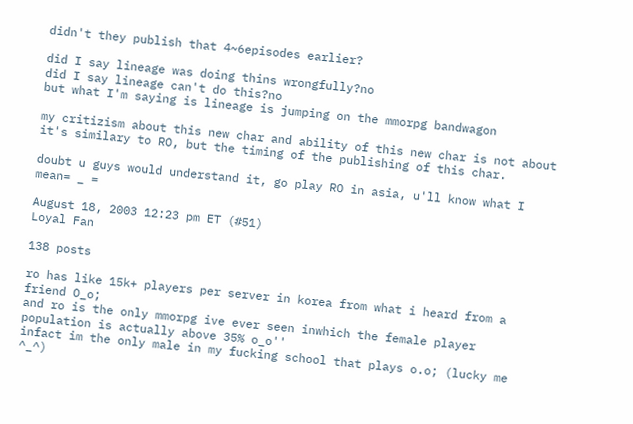didn't they publish that 4~6episodes earlier?

did I say lineage was doing thins wrongfully?no
did I say lineage can't do this?no
but what I'm saying is lineage is jumping on the mmorpg bandwagon

my critizism about this new char and ability of this new char is not about it's similary to RO, but the timing of the publishing of this char.

doubt u guys would understand it, go play RO in asia, u'll know what I mean= _ =

August 18, 2003 12:23 pm ET (#51)
Loyal Fan

138 posts

ro has like 15k+ players per server in korea from what i heard from a friend O_o;
and ro is the only mmorpg ive ever seen inwhich the female player population is actually above 35% o_o''
infact im the only male in my fucking school that plays o.o; (lucky me ^_^)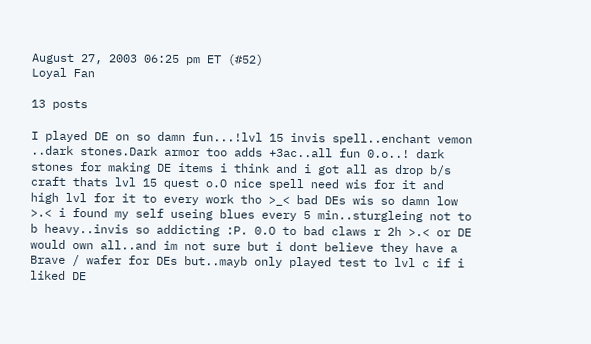August 27, 2003 06:25 pm ET (#52)
Loyal Fan

13 posts

I played DE on so damn fun...!lvl 15 invis spell..enchant vemon ..dark stones.Dark armor too adds +3ac..all fun 0.o..! dark stones for making DE items i think and i got all as drop b/s craft thats lvl 15 quest o.O nice spell need wis for it and high lvl for it to every work tho >_< bad DEs wis so damn low >.< i found my self useing blues every 5 min..sturgleing not to b heavy..invis so addicting :P. 0.O to bad claws r 2h >.< or DE would own all..and im not sure but i dont believe they have a Brave / wafer for DEs but..mayb only played test to lvl c if i liked DE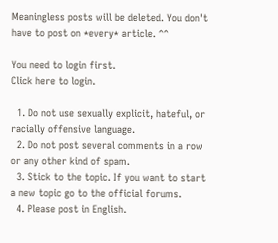Meaningless posts will be deleted. You don't have to post on *every* article. ^^

You need to login first.
Click here to login.

  1. Do not use sexually explicit, hateful, or racially offensive language.
  2. Do not post several comments in a row or any other kind of spam.
  3. Stick to the topic. If you want to start a new topic go to the official forums.
  4. Please post in English.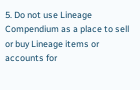5. Do not use Lineage Compendium as a place to sell or buy Lineage items or accounts for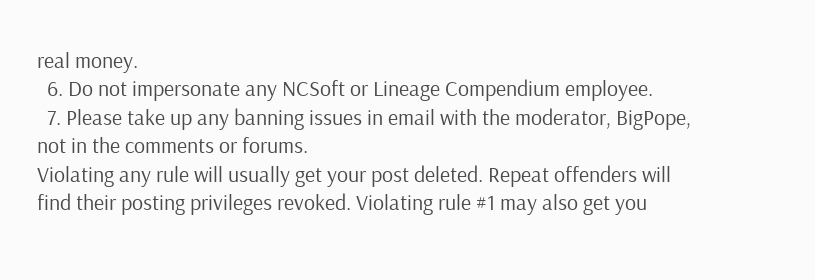real money.
  6. Do not impersonate any NCSoft or Lineage Compendium employee.
  7. Please take up any banning issues in email with the moderator, BigPope, not in the comments or forums.
Violating any rule will usually get your post deleted. Repeat offenders will find their posting privileges revoked. Violating rule #1 may also get you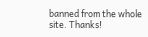banned from the whole site. Thanks!